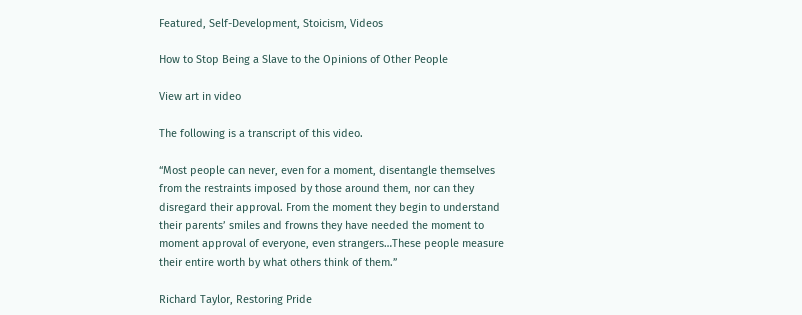Featured, Self-Development, Stoicism, Videos

How to Stop Being a Slave to the Opinions of Other People

View art in video

The following is a transcript of this video.

“Most people can never, even for a moment, disentangle themselves from the restraints imposed by those around them, nor can they disregard their approval. From the moment they begin to understand their parents’ smiles and frowns they have needed the moment to moment approval of everyone, even strangers…These people measure their entire worth by what others think of them.”

Richard Taylor, Restoring Pride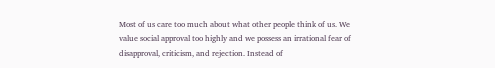Most of us care too much about what other people think of us. We value social approval too highly and we possess an irrational fear of disapproval, criticism, and rejection. Instead of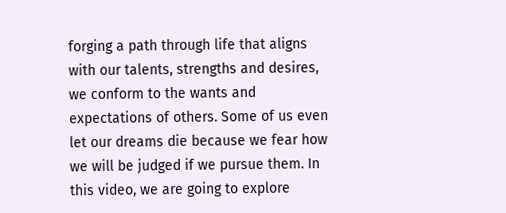forging a path through life that aligns with our talents, strengths and desires, we conform to the wants and expectations of others. Some of us even let our dreams die because we fear how we will be judged if we pursue them. In this video, we are going to explore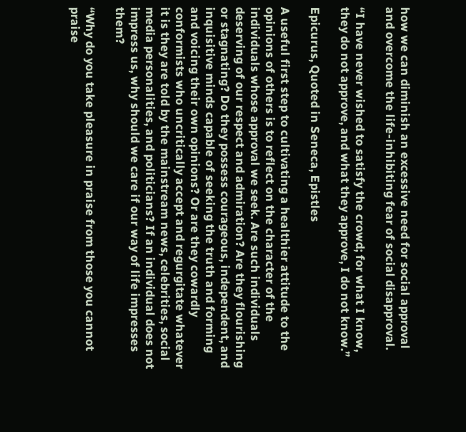how we can diminish an excessive need for social approval and overcome the life-inhibiting fear of social disapproval.

“I have never wished to satisfy the crowd; for what I know, they do not approve, and what they approve, I do not know.”

Epicurus, Quoted in Seneca, Epistles

A useful first step to cultivating a healthier attitude to the opinions of others is to reflect on the character of the individuals whose approval we seek. Are such individuals deserving of our respect and admiration? Are they flourishing or stagnating? Do they possess courageous, independent, and inquisitive minds capable of seeking the truth and forming and voicing their own opinions? Or are they cowardly conformists who uncritically accept and regurgitate whatever it is they are told by the mainstream news, celebrities, social media personalities, and politicians? If an individual does not impress us, why should we care if our way of life impresses them?

“Why do you take pleasure in praise from those you cannot praise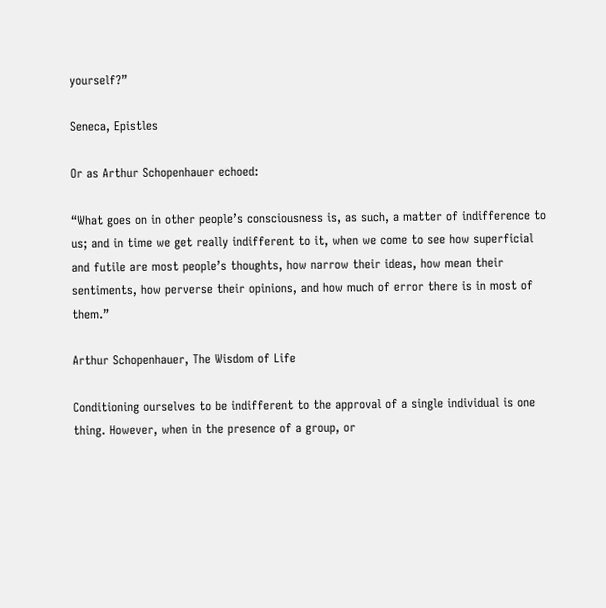yourself?”

Seneca, Epistles

Or as Arthur Schopenhauer echoed:

“What goes on in other people’s consciousness is, as such, a matter of indifference to us; and in time we get really indifferent to it, when we come to see how superficial and futile are most people’s thoughts, how narrow their ideas, how mean their sentiments, how perverse their opinions, and how much of error there is in most of them.”

Arthur Schopenhauer, The Wisdom of Life

Conditioning ourselves to be indifferent to the approval of a single individual is one thing. However, when in the presence of a group, or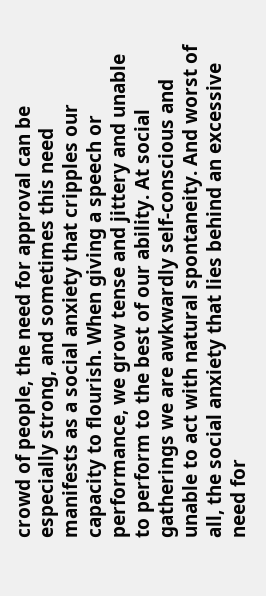crowd of people, the need for approval can be especially strong, and sometimes this need manifests as a social anxiety that cripples our capacity to flourish. When giving a speech or performance, we grow tense and jittery and unable to perform to the best of our ability. At social gatherings we are awkwardly self-conscious and unable to act with natural spontaneity. And worst of all, the social anxiety that lies behind an excessive need for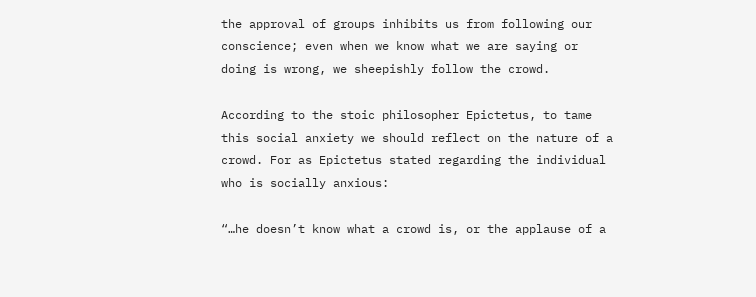the approval of groups inhibits us from following our conscience; even when we know what we are saying or doing is wrong, we sheepishly follow the crowd.

According to the stoic philosopher Epictetus, to tame this social anxiety we should reflect on the nature of a crowd. For as Epictetus stated regarding the individual who is socially anxious:

“…he doesn’t know what a crowd is, or the applause of a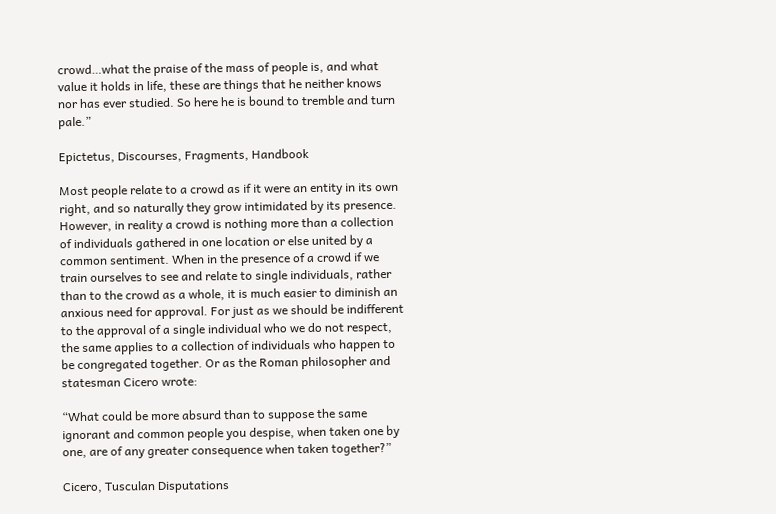crowd…what the praise of the mass of people is, and what value it holds in life, these are things that he neither knows nor has ever studied. So here he is bound to tremble and turn pale.”

Epictetus, Discourses, Fragments, Handbook

Most people relate to a crowd as if it were an entity in its own right, and so naturally they grow intimidated by its presence. However, in reality a crowd is nothing more than a collection of individuals gathered in one location or else united by a common sentiment. When in the presence of a crowd if we train ourselves to see and relate to single individuals, rather than to the crowd as a whole, it is much easier to diminish an anxious need for approval. For just as we should be indifferent to the approval of a single individual who we do not respect, the same applies to a collection of individuals who happen to be congregated together. Or as the Roman philosopher and statesman Cicero wrote:

“What could be more absurd than to suppose the same ignorant and common people you despise, when taken one by one, are of any greater consequence when taken together?”

Cicero, Tusculan Disputations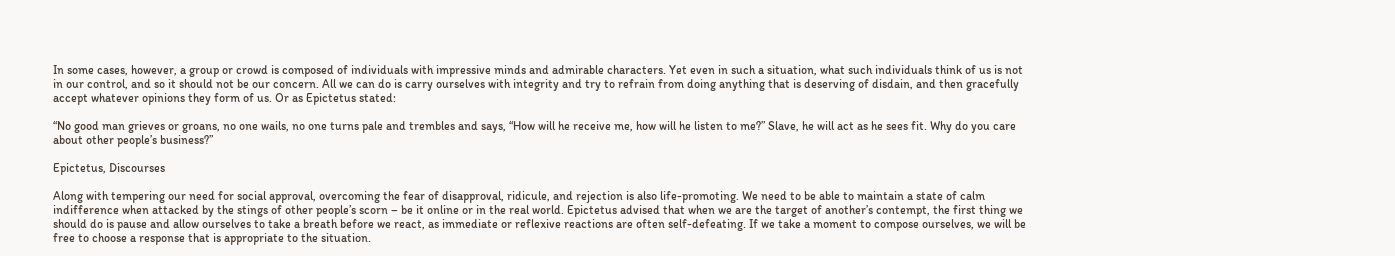In some cases, however, a group or crowd is composed of individuals with impressive minds and admirable characters. Yet even in such a situation, what such individuals think of us is not in our control, and so it should not be our concern. All we can do is carry ourselves with integrity and try to refrain from doing anything that is deserving of disdain, and then gracefully accept whatever opinions they form of us. Or as Epictetus stated:

“No good man grieves or groans, no one wails, no one turns pale and trembles and says, “How will he receive me, how will he listen to me?” Slave, he will act as he sees fit. Why do you care about other people’s business?”

Epictetus, Discourses

Along with tempering our need for social approval, overcoming the fear of disapproval, ridicule, and rejection is also life-promoting. We need to be able to maintain a state of calm indifference when attacked by the stings of other people’s scorn – be it online or in the real world. Epictetus advised that when we are the target of another’s contempt, the first thing we should do is pause and allow ourselves to take a breath before we react, as immediate or reflexive reactions are often self-defeating. If we take a moment to compose ourselves, we will be free to choose a response that is appropriate to the situation.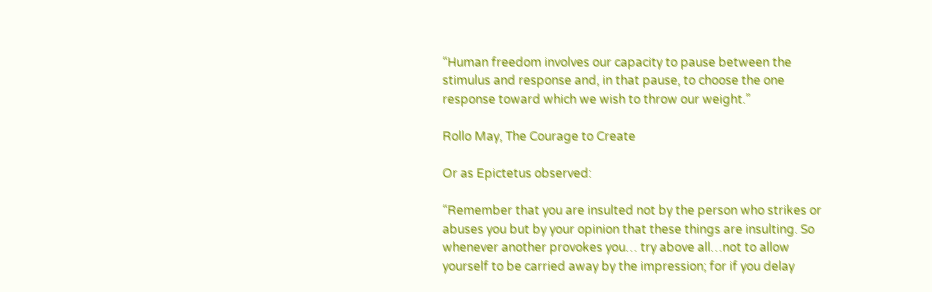“Human freedom involves our capacity to pause between the stimulus and response and, in that pause, to choose the one response toward which we wish to throw our weight.”

Rollo May, The Courage to Create

Or as Epictetus observed:

“Remember that you are insulted not by the person who strikes or abuses you but by your opinion that these things are insulting. So whenever another provokes you… try above all…not to allow yourself to be carried away by the impression; for if you delay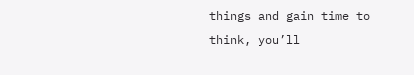things and gain time to think, you’ll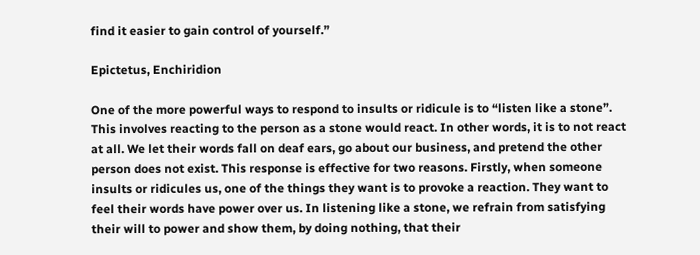find it easier to gain control of yourself.”

Epictetus, Enchiridion

One of the more powerful ways to respond to insults or ridicule is to “listen like a stone”. This involves reacting to the person as a stone would react. In other words, it is to not react at all. We let their words fall on deaf ears, go about our business, and pretend the other person does not exist. This response is effective for two reasons. Firstly, when someone insults or ridicules us, one of the things they want is to provoke a reaction. They want to feel their words have power over us. In listening like a stone, we refrain from satisfying their will to power and show them, by doing nothing, that their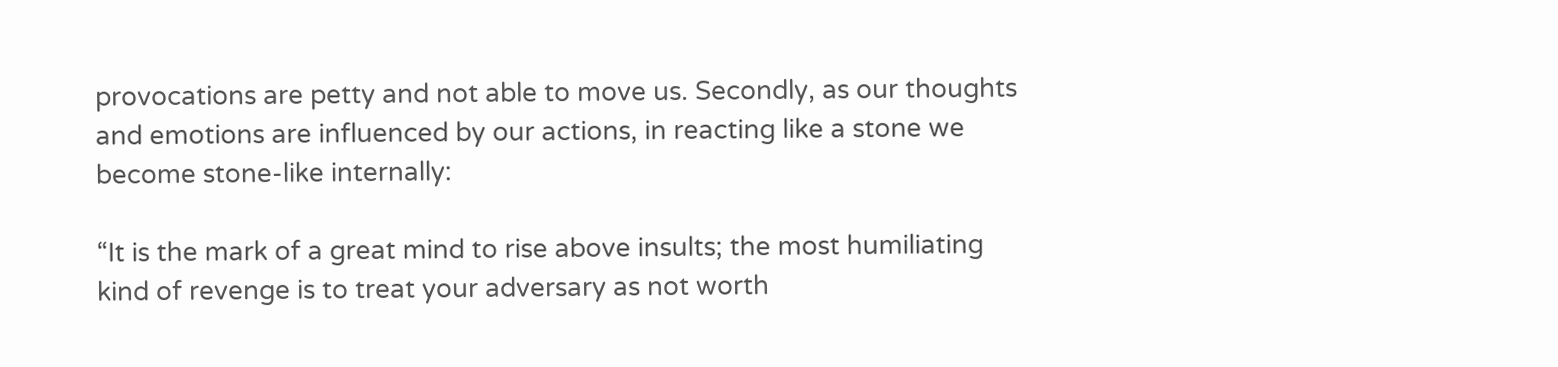provocations are petty and not able to move us. Secondly, as our thoughts and emotions are influenced by our actions, in reacting like a stone we become stone-like internally:

“It is the mark of a great mind to rise above insults; the most humiliating kind of revenge is to treat your adversary as not worth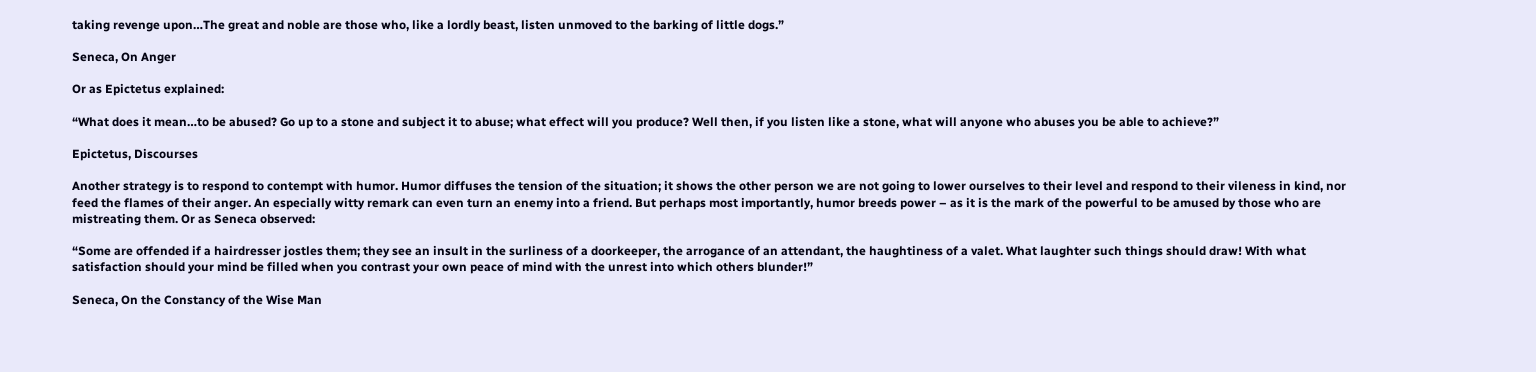taking revenge upon…The great and noble are those who, like a lordly beast, listen unmoved to the barking of little dogs.”

Seneca, On Anger

Or as Epictetus explained:

“What does it mean…to be abused? Go up to a stone and subject it to abuse; what effect will you produce? Well then, if you listen like a stone, what will anyone who abuses you be able to achieve?”

Epictetus, Discourses

Another strategy is to respond to contempt with humor. Humor diffuses the tension of the situation; it shows the other person we are not going to lower ourselves to their level and respond to their vileness in kind, nor feed the flames of their anger. An especially witty remark can even turn an enemy into a friend. But perhaps most importantly, humor breeds power – as it is the mark of the powerful to be amused by those who are mistreating them. Or as Seneca observed:

“Some are offended if a hairdresser jostles them; they see an insult in the surliness of a doorkeeper, the arrogance of an attendant, the haughtiness of a valet. What laughter such things should draw! With what satisfaction should your mind be filled when you contrast your own peace of mind with the unrest into which others blunder!”

Seneca, On the Constancy of the Wise Man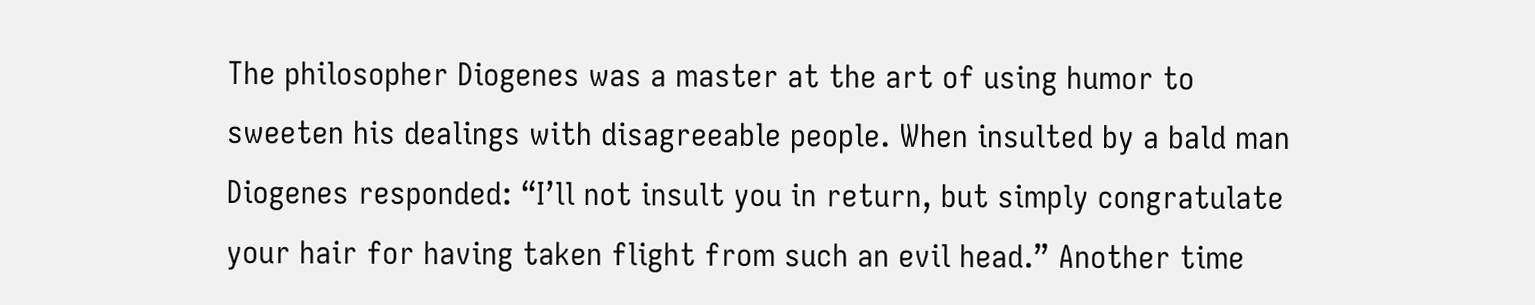The philosopher Diogenes was a master at the art of using humor to sweeten his dealings with disagreeable people. When insulted by a bald man Diogenes responded: “I’ll not insult you in return, but simply congratulate your hair for having taken flight from such an evil head.” Another time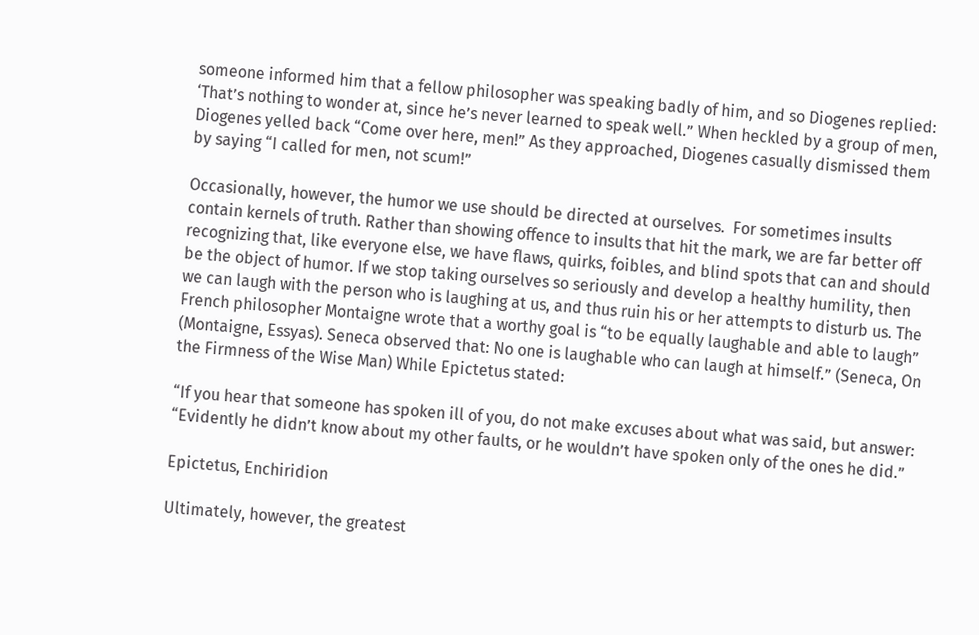someone informed him that a fellow philosopher was speaking badly of him, and so Diogenes replied: ‘That’s nothing to wonder at, since he’s never learned to speak well.” When heckled by a group of men, Diogenes yelled back “Come over here, men!” As they approached, Diogenes casually dismissed them by saying “I called for men, not scum!”

Occasionally, however, the humor we use should be directed at ourselves.  For sometimes insults contain kernels of truth. Rather than showing offence to insults that hit the mark, we are far better off recognizing that, like everyone else, we have flaws, quirks, foibles, and blind spots that can and should be the object of humor. If we stop taking ourselves so seriously and develop a healthy humility, then we can laugh with the person who is laughing at us, and thus ruin his or her attempts to disturb us. The French philosopher Montaigne wrote that a worthy goal is “to be equally laughable and able to laugh” (Montaigne, Essyas). Seneca observed that: No one is laughable who can laugh at himself.” (Seneca, On the Firmness of the Wise Man) While Epictetus stated:

“If you hear that someone has spoken ill of you, do not make excuses about what was said, but answer: “Evidently he didn’t know about my other faults, or he wouldn’t have spoken only of the ones he did.”

Epictetus, Enchiridion

Ultimately, however, the greatest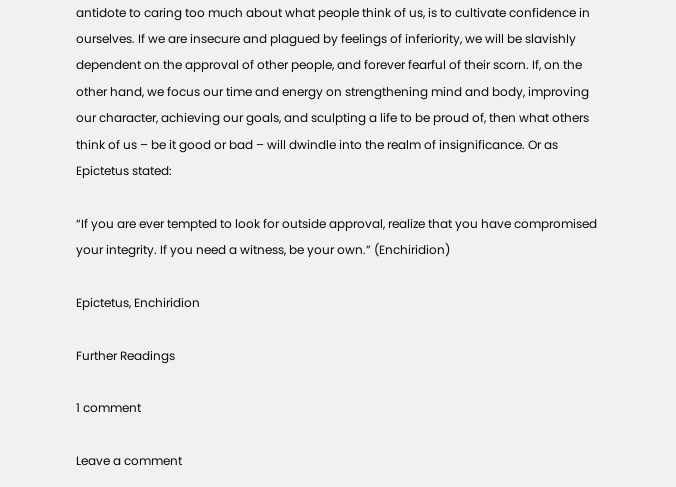antidote to caring too much about what people think of us, is to cultivate confidence in ourselves. If we are insecure and plagued by feelings of inferiority, we will be slavishly dependent on the approval of other people, and forever fearful of their scorn. If, on the other hand, we focus our time and energy on strengthening mind and body, improving our character, achieving our goals, and sculpting a life to be proud of, then what others think of us – be it good or bad – will dwindle into the realm of insignificance. Or as Epictetus stated:

“If you are ever tempted to look for outside approval, realize that you have compromised your integrity. If you need a witness, be your own.” (Enchiridion)

Epictetus, Enchiridion

Further Readings

1 comment

Leave a comment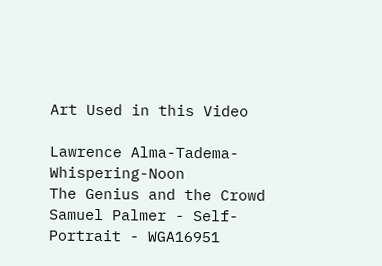Art Used in this Video

Lawrence Alma-Tadema-Whispering-Noon
The Genius and the Crowd
Samuel Palmer - Self-Portrait - WGA16951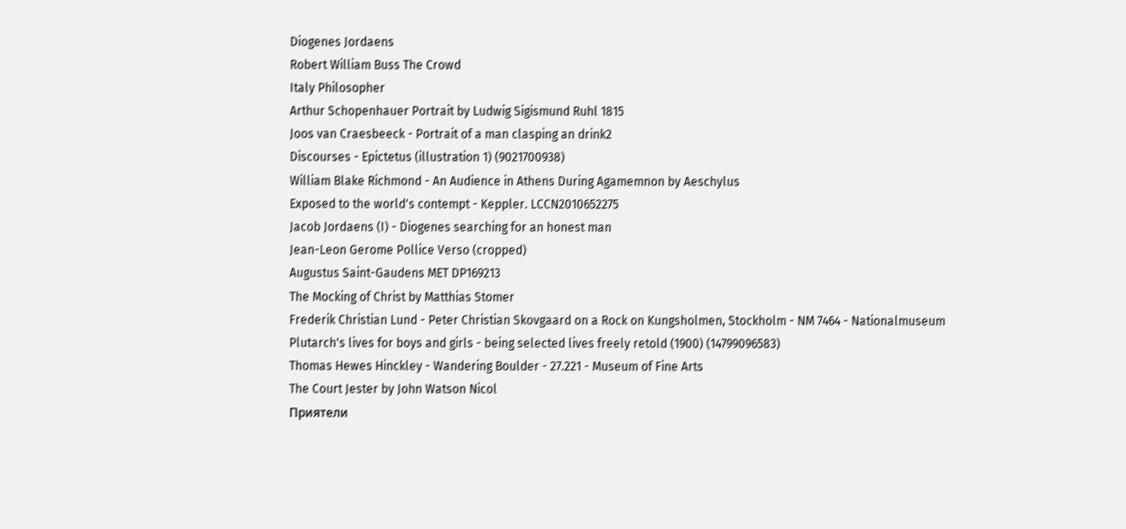Diogenes Jordaens
Robert William Buss The Crowd
Italy Philosopher
Arthur Schopenhauer Portrait by Ludwig Sigismund Ruhl 1815
Joos van Craesbeeck - Portrait of a man clasping an drink2
Discourses - Epictetus (illustration 1) (9021700938)
William Blake Richmond - An Audience in Athens During Agamemnon by Aeschylus
Exposed to the world's contempt - Keppler. LCCN2010652275
Jacob Jordaens (I) - Diogenes searching for an honest man
Jean-Leon Gerome Pollice Verso (cropped)
Augustus Saint-Gaudens MET DP169213
The Mocking of Christ by Matthias Stomer
Frederik Christian Lund - Peter Christian Skovgaard on a Rock on Kungsholmen, Stockholm - NM 7464 - Nationalmuseum
Plutarch's lives for boys and girls - being selected lives freely retold (1900) (14799096583)
Thomas Hewes Hinckley - Wandering Boulder - 27.221 - Museum of Fine Arts
The Court Jester by John Watson Nicol
Приятели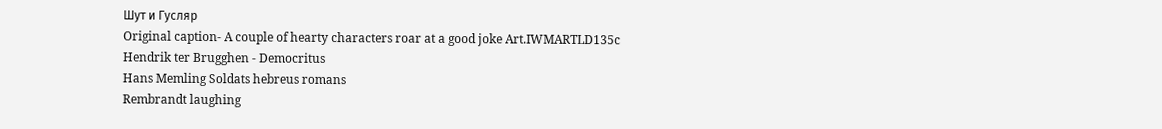Шут и Гусляр
Original caption- A couple of hearty characters roar at a good joke Art.IWMARTLD135c
Hendrik ter Brugghen - Democritus
Hans Memling Soldats hebreus romans
Rembrandt laughing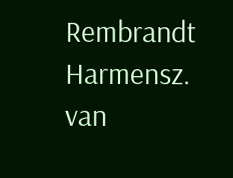Rembrandt Harmensz. van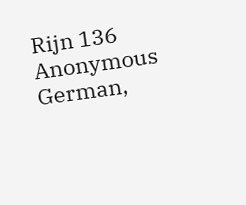Rijn 136
Anonymous German,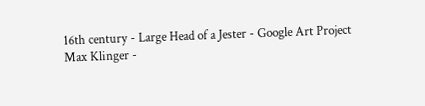16th century - Large Head of a Jester - Google Art Project
Max Klinger -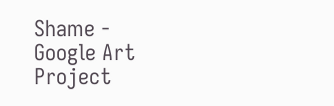Shame - Google Art Project